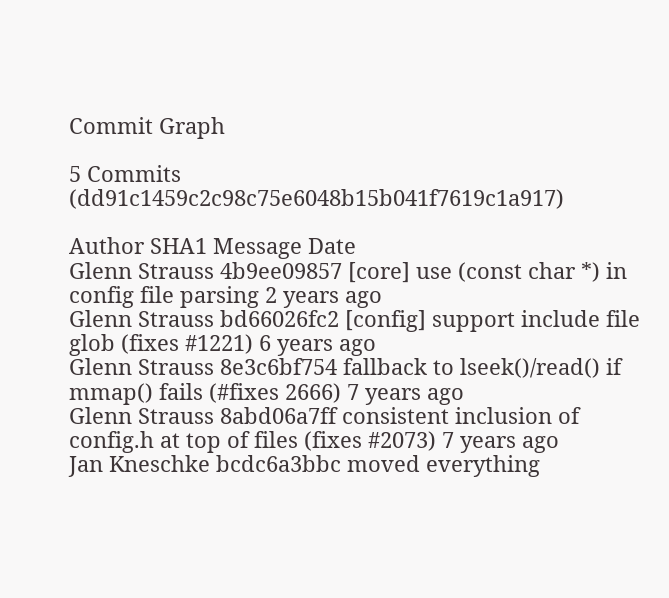Commit Graph

5 Commits (dd91c1459c2c98c75e6048b15b041f7619c1a917)

Author SHA1 Message Date
Glenn Strauss 4b9ee09857 [core] use (const char *) in config file parsing 2 years ago
Glenn Strauss bd66026fc2 [config] support include file glob (fixes #1221) 6 years ago
Glenn Strauss 8e3c6bf754 fallback to lseek()/read() if mmap() fails (#fixes 2666) 7 years ago
Glenn Strauss 8abd06a7ff consistent inclusion of config.h at top of files (fixes #2073) 7 years ago
Jan Kneschke bcdc6a3bbc moved everything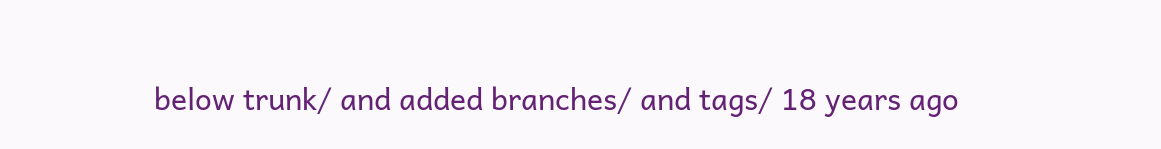below trunk/ and added branches/ and tags/ 18 years ago